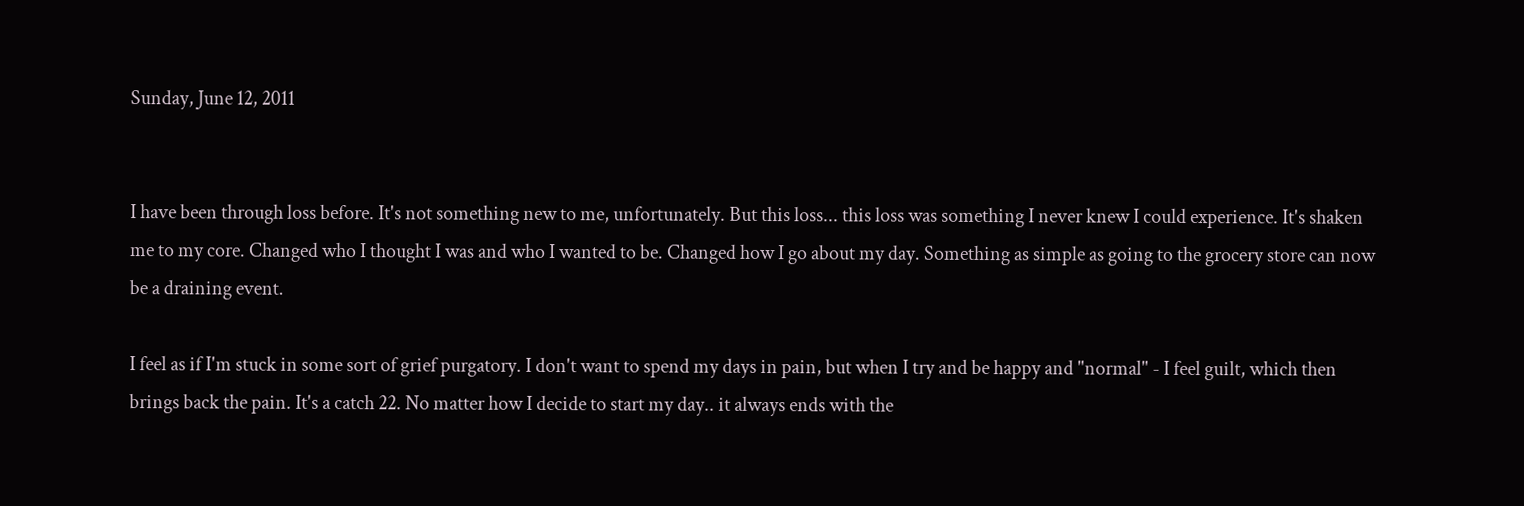Sunday, June 12, 2011


I have been through loss before. It's not something new to me, unfortunately. But this loss... this loss was something I never knew I could experience. It's shaken me to my core. Changed who I thought I was and who I wanted to be. Changed how I go about my day. Something as simple as going to the grocery store can now be a draining event.

I feel as if I'm stuck in some sort of grief purgatory. I don't want to spend my days in pain, but when I try and be happy and "normal" - I feel guilt, which then brings back the pain. It's a catch 22. No matter how I decide to start my day.. it always ends with the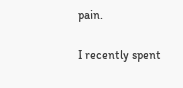pain.

I recently spent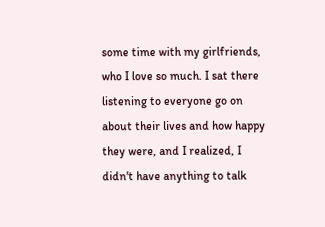some time with my girlfriends, who I love so much. I sat there listening to everyone go on about their lives and how happy they were, and I realized, I didn't have anything to talk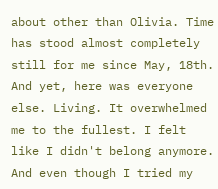about other than Olivia. Time has stood almost completely still for me since May, 18th. And yet, here was everyone else. Living. It overwhelmed me to the fullest. I felt like I didn't belong anymore. And even though I tried my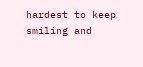hardest to keep smiling and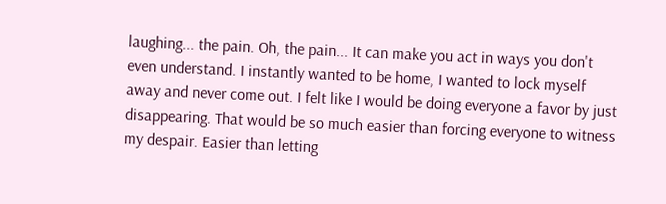laughing... the pain. Oh, the pain... It can make you act in ways you don't even understand. I instantly wanted to be home, I wanted to lock myself away and never come out. I felt like I would be doing everyone a favor by just disappearing. That would be so much easier than forcing everyone to witness my despair. Easier than letting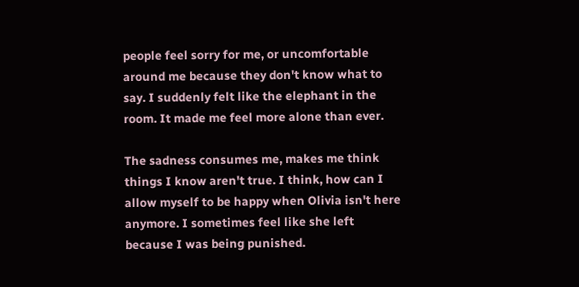people feel sorry for me, or uncomfortable around me because they don't know what to say. I suddenly felt like the elephant in the room. It made me feel more alone than ever.

The sadness consumes me, makes me think things I know aren't true. I think, how can I allow myself to be happy when Olivia isn't here anymore. I sometimes feel like she left because I was being punished.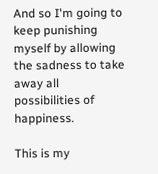And so I'm going to keep punishing myself by allowing the sadness to take away all possibilities of happiness.

This is my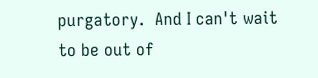purgatory.  And I can't wait to be out of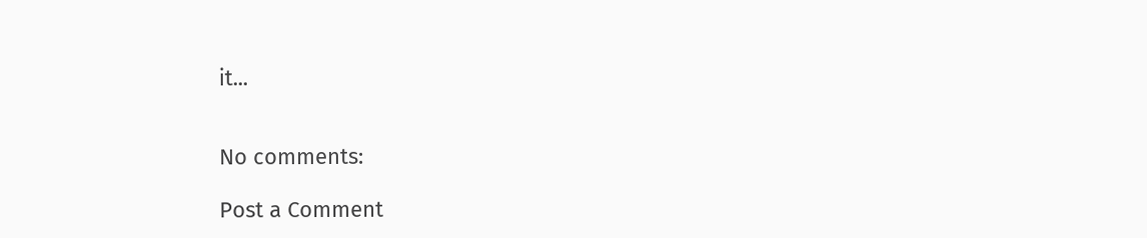it...


No comments:

Post a Comment